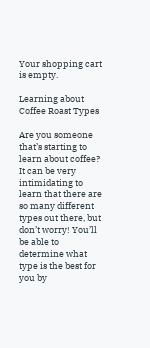Your shopping cart is empty.

Learning about Coffee Roast Types

Are you someone that’s starting to learn about coffee? It can be very intimidating to learn that there are so many different types out there, but don’t worry! You’ll be able to determine what type is the best for you by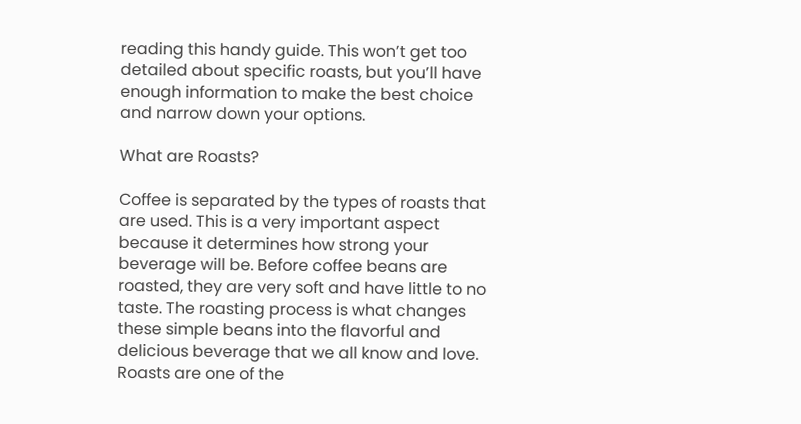reading this handy guide. This won’t get too detailed about specific roasts, but you’ll have enough information to make the best choice and narrow down your options.

What are Roasts?

Coffee is separated by the types of roasts that are used. This is a very important aspect because it determines how strong your beverage will be. Before coffee beans are roasted, they are very soft and have little to no taste. The roasting process is what changes these simple beans into the flavorful and delicious beverage that we all know and love. Roasts are one of the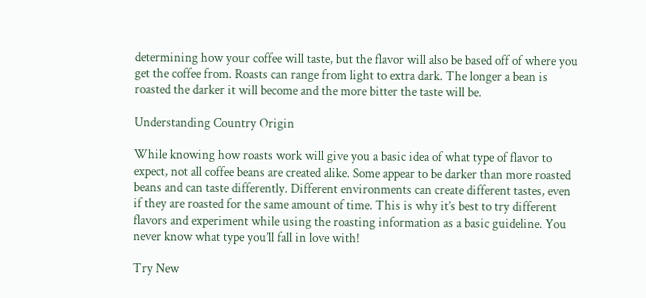determining how your coffee will taste, but the flavor will also be based off of where you get the coffee from. Roasts can range from light to extra dark. The longer a bean is roasted the darker it will become and the more bitter the taste will be.

Understanding Country Origin

While knowing how roasts work will give you a basic idea of what type of flavor to expect, not all coffee beans are created alike. Some appear to be darker than more roasted beans and can taste differently. Different environments can create different tastes, even if they are roasted for the same amount of time. This is why it’s best to try different flavors and experiment while using the roasting information as a basic guideline. You never know what type you’ll fall in love with!

Try New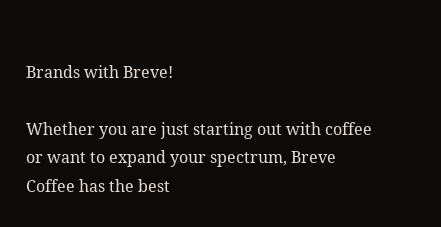Brands with Breve!

Whether you are just starting out with coffee or want to expand your spectrum, Breve Coffee has the best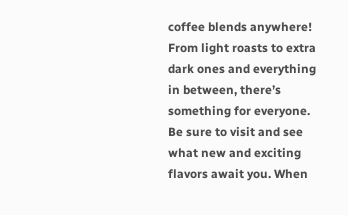coffee blends anywhere! From light roasts to extra dark ones and everything in between, there’s something for everyone. Be sure to visit and see what new and exciting flavors await you. When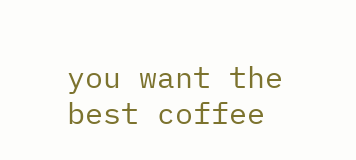you want the best coffee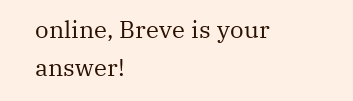online, Breve is your answer!